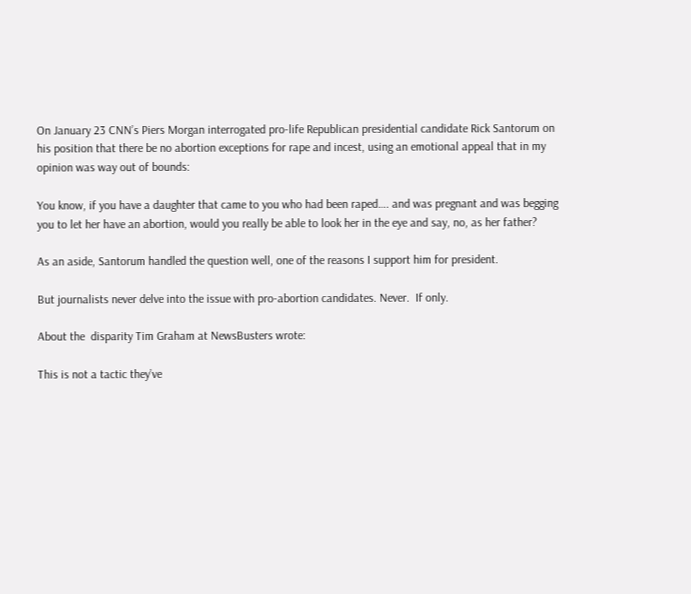On January 23 CNN’s Piers Morgan interrogated pro-life Republican presidential candidate Rick Santorum on his position that there be no abortion exceptions for rape and incest, using an emotional appeal that in my opinion was way out of bounds:

You know, if you have a daughter that came to you who had been raped…. and was pregnant and was begging you to let her have an abortion, would you really be able to look her in the eye and say, no, as her father?

As an aside, Santorum handled the question well, one of the reasons I support him for president.

But journalists never delve into the issue with pro-abortion candidates. Never.  If only.

About the  disparity Tim Graham at NewsBusters wrote:

This is not a tactic they’ve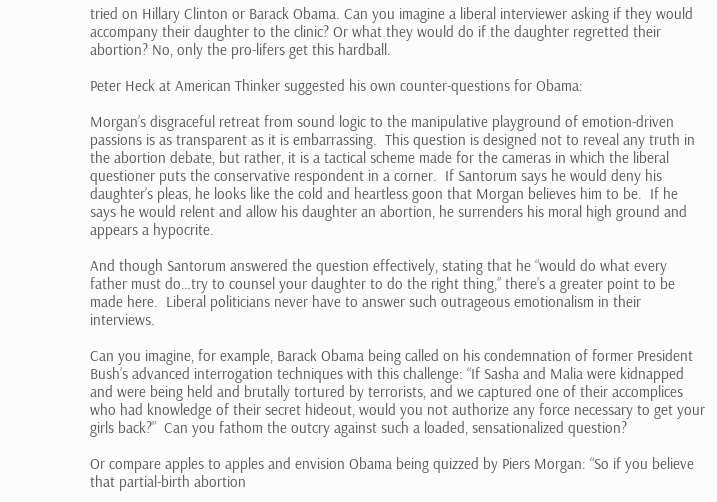tried on Hillary Clinton or Barack Obama. Can you imagine a liberal interviewer asking if they would accompany their daughter to the clinic? Or what they would do if the daughter regretted their abortion? No, only the pro-lifers get this hardball.

Peter Heck at American Thinker suggested his own counter-questions for Obama:

Morgan’s disgraceful retreat from sound logic to the manipulative playground of emotion-driven passions is as transparent as it is embarrassing.  This question is designed not to reveal any truth in the abortion debate, but rather, it is a tactical scheme made for the cameras in which the liberal questioner puts the conservative respondent in a corner.  If Santorum says he would deny his daughter’s pleas, he looks like the cold and heartless goon that Morgan believes him to be.  If he says he would relent and allow his daughter an abortion, he surrenders his moral high ground and appears a hypocrite.

And though Santorum answered the question effectively, stating that he “would do what every father must do…try to counsel your daughter to do the right thing,” there’s a greater point to be made here.  Liberal politicians never have to answer such outrageous emotionalism in their interviews.

Can you imagine, for example, Barack Obama being called on his condemnation of former President Bush’s advanced interrogation techniques with this challenge: “If Sasha and Malia were kidnapped and were being held and brutally tortured by terrorists, and we captured one of their accomplices who had knowledge of their secret hideout, would you not authorize any force necessary to get your girls back?”  Can you fathom the outcry against such a loaded, sensationalized question?

Or compare apples to apples and envision Obama being quizzed by Piers Morgan: “So if you believe that partial-birth abortion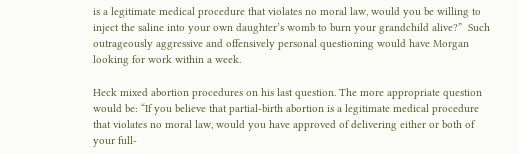is a legitimate medical procedure that violates no moral law, would you be willing to inject the saline into your own daughter’s womb to burn your grandchild alive?”  Such outrageously aggressive and offensively personal questioning would have Morgan looking for work within a week.

Heck mixed abortion procedures on his last question. The more appropriate question would be: “If you believe that partial-birth abortion is a legitimate medical procedure that violates no moral law, would you have approved of delivering either or both of your full-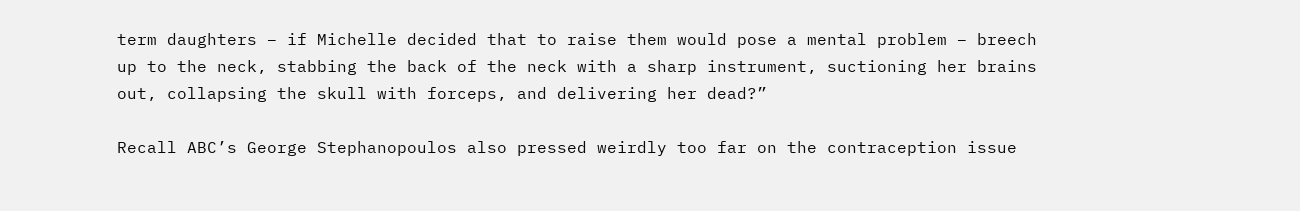term daughters – if Michelle decided that to raise them would pose a mental problem – breech up to the neck, stabbing the back of the neck with a sharp instrument, suctioning her brains out, collapsing the skull with forceps, and delivering her dead?”

Recall ABC’s George Stephanopoulos also pressed weirdly too far on the contraception issue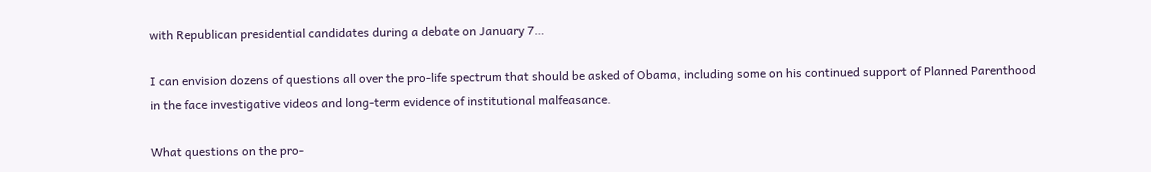with Republican presidential candidates during a debate on January 7…

I can envision dozens of questions all over the pro-life spectrum that should be asked of Obama, including some on his continued support of Planned Parenthood in the face investigative videos and long-term evidence of institutional malfeasance.

What questions on the pro-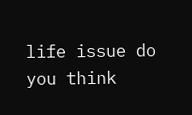life issue do you think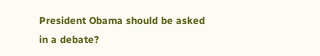President Obama should be asked in a debate?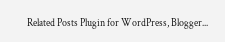Related Posts Plugin for WordPress, Blogger...